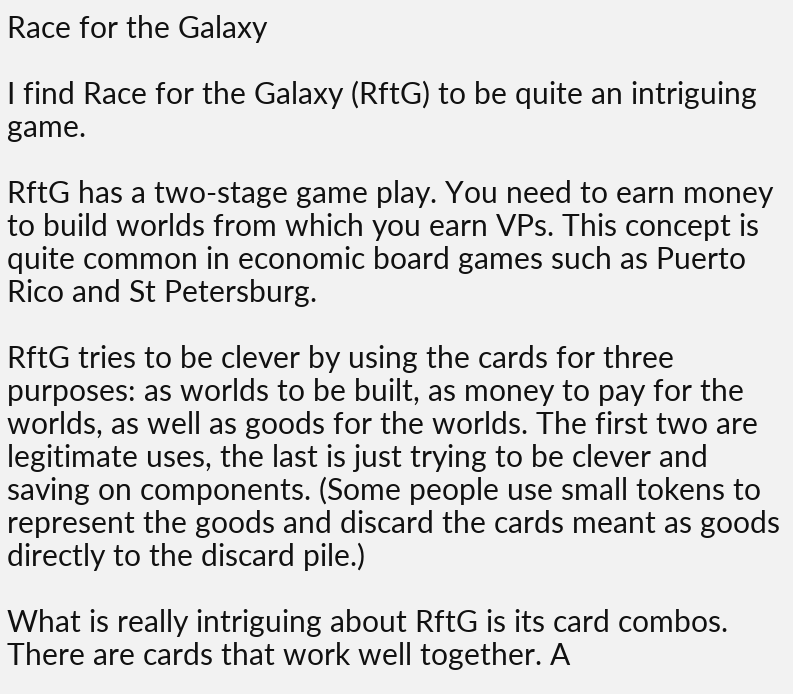Race for the Galaxy

I find Race for the Galaxy (RftG) to be quite an intriguing game.

RftG has a two-stage game play. You need to earn money to build worlds from which you earn VPs. This concept is quite common in economic board games such as Puerto Rico and St Petersburg.

RftG tries to be clever by using the cards for three purposes: as worlds to be built, as money to pay for the worlds, as well as goods for the worlds. The first two are legitimate uses, the last is just trying to be clever and saving on components. (Some people use small tokens to represent the goods and discard the cards meant as goods directly to the discard pile.)

What is really intriguing about RftG is its card combos. There are cards that work well together. A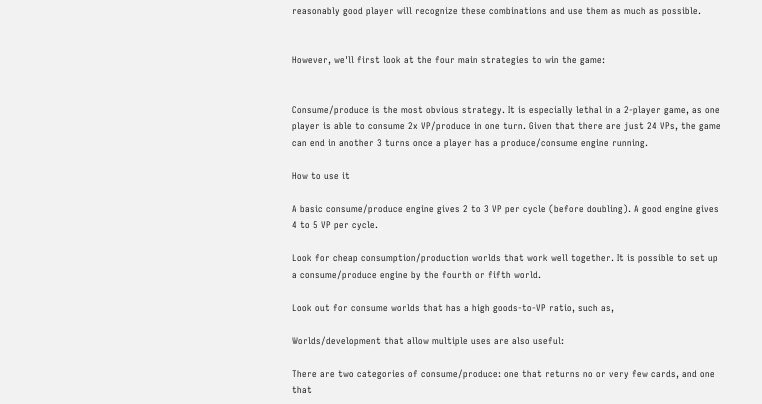reasonably good player will recognize these combinations and use them as much as possible.


However, we'll first look at the four main strategies to win the game:


Consume/produce is the most obvious strategy. It is especially lethal in a 2-player game, as one player is able to consume 2x VP/produce in one turn. Given that there are just 24 VPs, the game can end in another 3 turns once a player has a produce/consume engine running.

How to use it

A basic consume/produce engine gives 2 to 3 VP per cycle (before doubling). A good engine gives 4 to 5 VP per cycle.

Look for cheap consumption/production worlds that work well together. It is possible to set up a consume/produce engine by the fourth or fifth world.

Look out for consume worlds that has a high goods-to-VP ratio, such as,

Worlds/development that allow multiple uses are also useful:

There are two categories of consume/produce: one that returns no or very few cards, and one that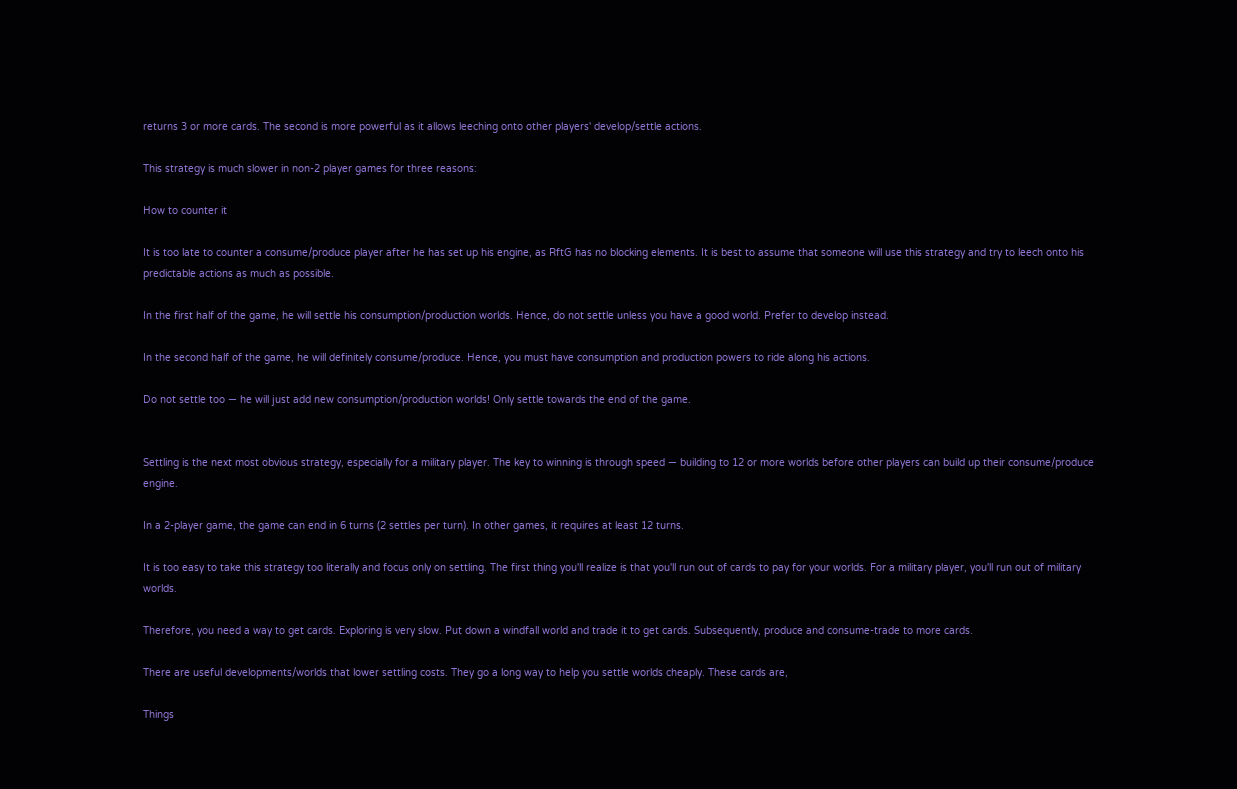returns 3 or more cards. The second is more powerful as it allows leeching onto other players' develop/settle actions.

This strategy is much slower in non-2 player games for three reasons:

How to counter it

It is too late to counter a consume/produce player after he has set up his engine, as RftG has no blocking elements. It is best to assume that someone will use this strategy and try to leech onto his predictable actions as much as possible.

In the first half of the game, he will settle his consumption/production worlds. Hence, do not settle unless you have a good world. Prefer to develop instead.

In the second half of the game, he will definitely consume/produce. Hence, you must have consumption and production powers to ride along his actions.

Do not settle too — he will just add new consumption/production worlds! Only settle towards the end of the game.


Settling is the next most obvious strategy, especially for a military player. The key to winning is through speed — building to 12 or more worlds before other players can build up their consume/produce engine.

In a 2-player game, the game can end in 6 turns (2 settles per turn). In other games, it requires at least 12 turns.

It is too easy to take this strategy too literally and focus only on settling. The first thing you'll realize is that you'll run out of cards to pay for your worlds. For a military player, you'll run out of military worlds.

Therefore, you need a way to get cards. Exploring is very slow. Put down a windfall world and trade it to get cards. Subsequently, produce and consume-trade to more cards.

There are useful developments/worlds that lower settling costs. They go a long way to help you settle worlds cheaply. These cards are,

Things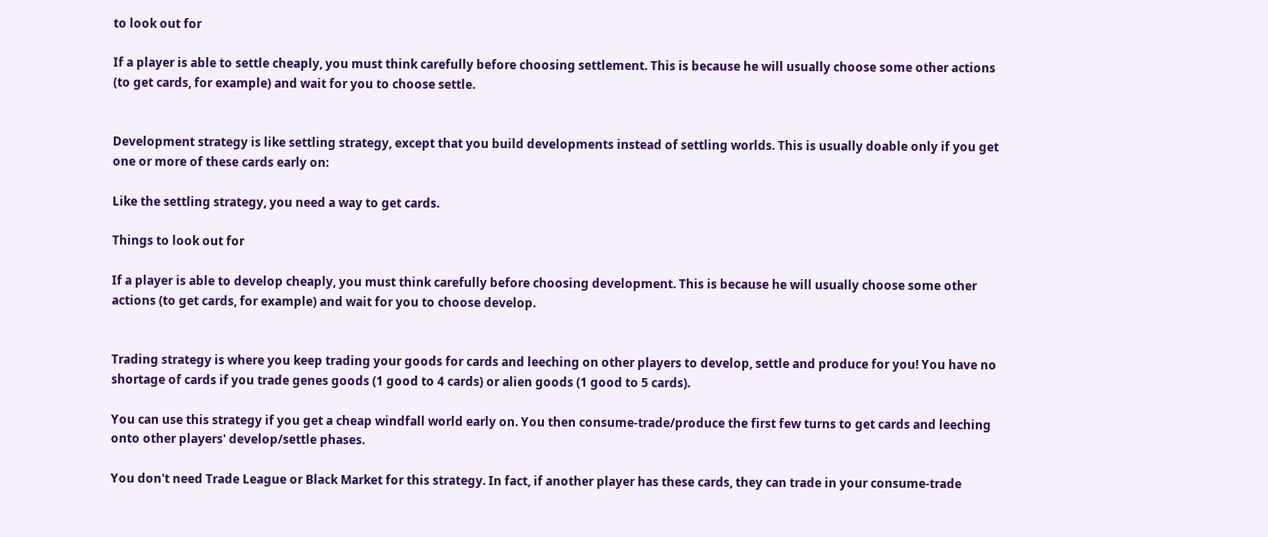to look out for

If a player is able to settle cheaply, you must think carefully before choosing settlement. This is because he will usually choose some other actions (to get cards, for example) and wait for you to choose settle.


Development strategy is like settling strategy, except that you build developments instead of settling worlds. This is usually doable only if you get one or more of these cards early on:

Like the settling strategy, you need a way to get cards.

Things to look out for

If a player is able to develop cheaply, you must think carefully before choosing development. This is because he will usually choose some other actions (to get cards, for example) and wait for you to choose develop.


Trading strategy is where you keep trading your goods for cards and leeching on other players to develop, settle and produce for you! You have no shortage of cards if you trade genes goods (1 good to 4 cards) or alien goods (1 good to 5 cards).

You can use this strategy if you get a cheap windfall world early on. You then consume-trade/produce the first few turns to get cards and leeching onto other players' develop/settle phases.

You don't need Trade League or Black Market for this strategy. In fact, if another player has these cards, they can trade in your consume-trade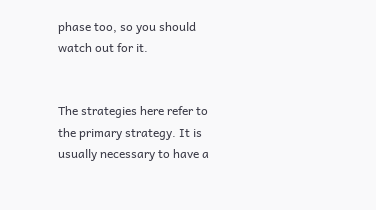phase too, so you should watch out for it.


The strategies here refer to the primary strategy. It is usually necessary to have a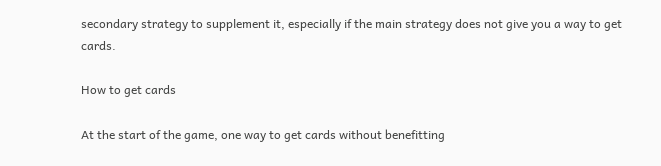secondary strategy to supplement it, especially if the main strategy does not give you a way to get cards.

How to get cards

At the start of the game, one way to get cards without benefitting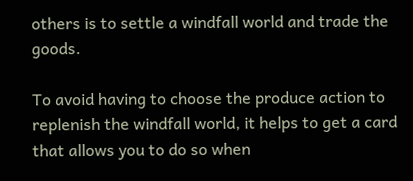others is to settle a windfall world and trade the goods.

To avoid having to choose the produce action to replenish the windfall world, it helps to get a card that allows you to do so when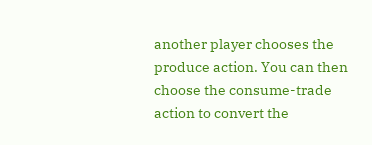another player chooses the produce action. You can then choose the consume-trade action to convert the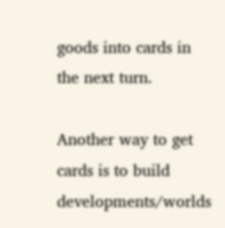goods into cards in the next turn.

Another way to get cards is to build developments/worlds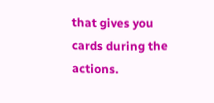that gives you cards during the actions.